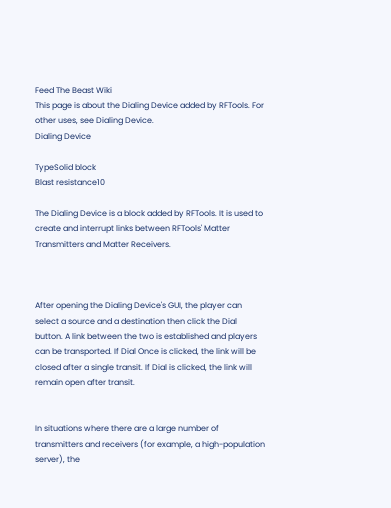Feed The Beast Wiki
This page is about the Dialing Device added by RFTools. For other uses, see Dialing Device.
Dialing Device

TypeSolid block
Blast resistance10

The Dialing Device is a block added by RFTools. It is used to create and interrupt links between RFTools' Matter Transmitters and Matter Receivers.



After opening the Dialing Device's GUI, the player can select a source and a destination then click the Dial button. A link between the two is established and players can be transported. If Dial Once is clicked, the link will be closed after a single transit. If Dial is clicked, the link will remain open after transit.


In situations where there are a large number of transmitters and receivers (for example, a high-population server), the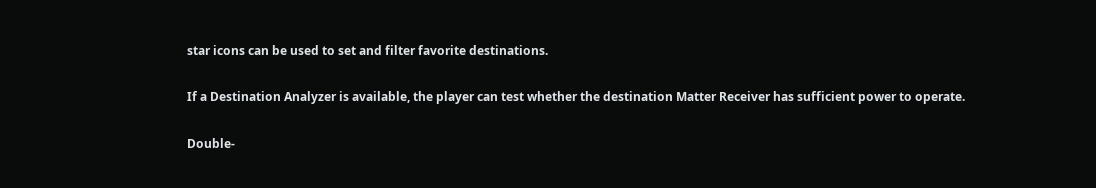star icons can be used to set and filter favorite destinations.

If a Destination Analyzer is available, the player can test whether the destination Matter Receiver has sufficient power to operate.

Double-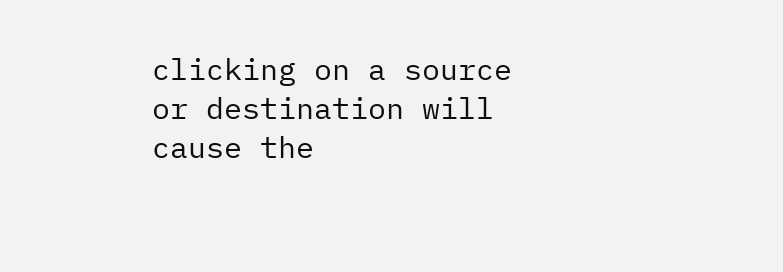clicking on a source or destination will cause the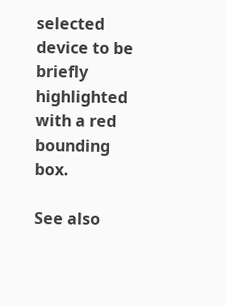selected device to be briefly highlighted with a red bounding box.

See also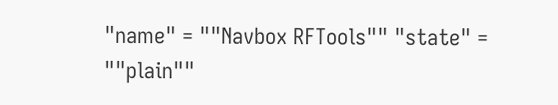"name" = ""Navbox RFTools"" "state" = ""plain""